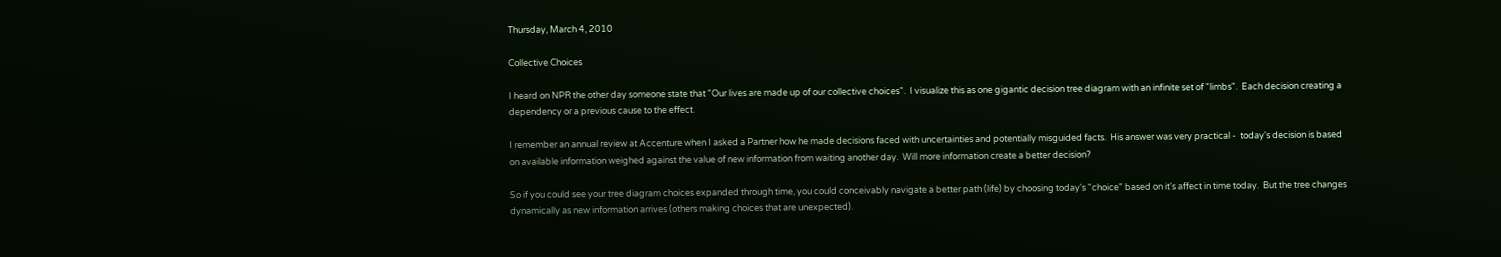Thursday, March 4, 2010

Collective Choices

I heard on NPR the other day someone state that "Our lives are made up of our collective choices".  I visualize this as one gigantic decision tree diagram with an infinite set of "limbs".  Each decision creating a dependency or a previous cause to the effect.

I remember an annual review at Accenture when I asked a Partner how he made decisions faced with uncertainties and potentially misguided facts.  His answer was very practical -  today's decision is based on available information weighed against the value of new information from waiting another day.  Will more information create a better decision?

So if you could see your tree diagram choices expanded through time, you could conceivably navigate a better path (life) by choosing today's "choice" based on it's affect in time today.  But the tree changes dynamically as new information arrives (others making choices that are unexpected).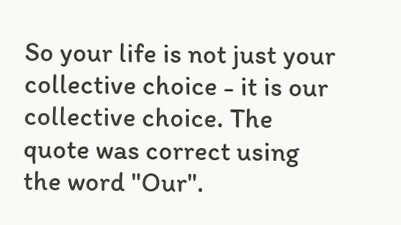So your life is not just your collective choice - it is our collective choice. The quote was correct using the word "Our".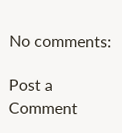No comments:

Post a Comment